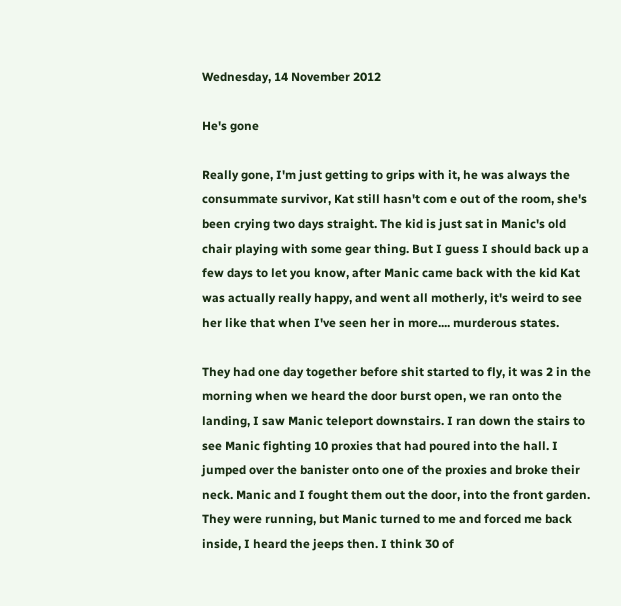Wednesday, 14 November 2012

He's gone

Really gone, I'm just getting to grips with it, he was always the consummate survivor, Kat still hasn't com e out of the room, she's been crying two days straight. The kid is just sat in Manic's old chair playing with some gear thing. But I guess I should back up a few days to let you know, after Manic came back with the kid Kat was actually really happy, and went all motherly, it's weird to see her like that when I've seen her in more.... murderous states.

They had one day together before shit started to fly, it was 2 in the morning when we heard the door burst open, we ran onto the landing, I saw Manic teleport downstairs. I ran down the stairs to see Manic fighting 10 proxies that had poured into the hall. I jumped over the banister onto one of the proxies and broke their neck. Manic and I fought them out the door, into the front garden. They were running, but Manic turned to me and forced me back inside, I heard the jeeps then. I think 30 of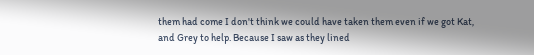them had come I don't think we could have taken them even if we got Kat, and Grey to help. Because I saw as they lined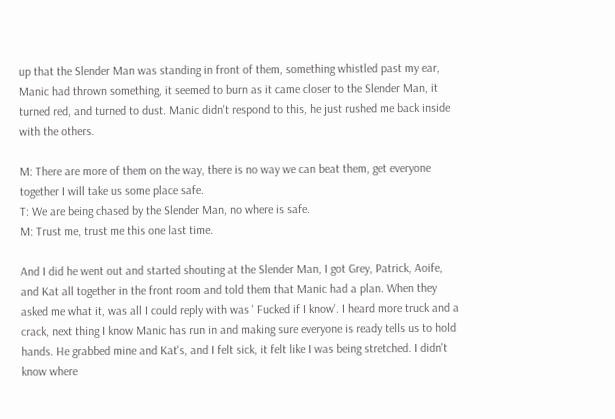up that the Slender Man was standing in front of them, something whistled past my ear, Manic had thrown something, it seemed to burn as it came closer to the Slender Man, it turned red, and turned to dust. Manic didn't respond to this, he just rushed me back inside with the others.

M: There are more of them on the way, there is no way we can beat them, get everyone together I will take us some place safe.
T: We are being chased by the Slender Man, no where is safe.
M: Trust me, trust me this one last time.

And I did he went out and started shouting at the Slender Man, I got Grey, Patrick, Aoife, and Kat all together in the front room and told them that Manic had a plan. When they asked me what it, was all I could reply with was ' Fucked if I know'. I heard more truck and a crack, next thing I know Manic has run in and making sure everyone is ready tells us to hold hands. He grabbed mine and Kat's, and I felt sick, it felt like I was being stretched. I didn't know where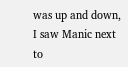was up and down, I saw Manic next to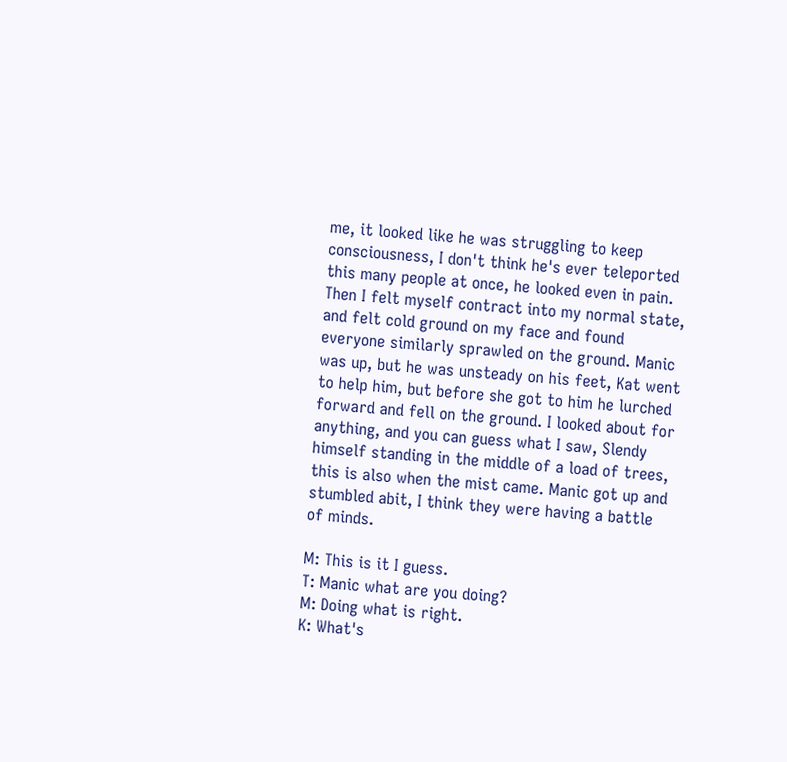me, it looked like he was struggling to keep consciousness, I don't think he's ever teleported this many people at once, he looked even in pain. Then I felt myself contract into my normal state, and felt cold ground on my face and found everyone similarly sprawled on the ground. Manic was up, but he was unsteady on his feet, Kat went to help him, but before she got to him he lurched forward and fell on the ground. I looked about for anything, and you can guess what I saw, Slendy himself standing in the middle of a load of trees, this is also when the mist came. Manic got up and stumbled abit, I think they were having a battle of minds.

M: This is it I guess.
T: Manic what are you doing?
M: Doing what is right.
K: What's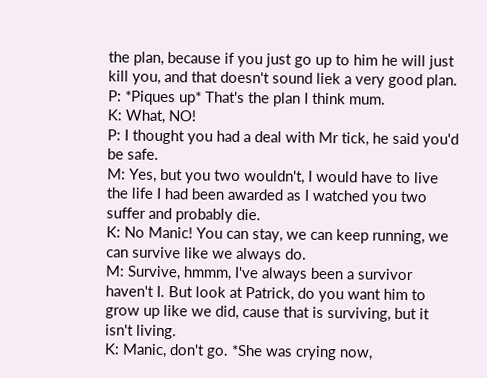the plan, because if you just go up to him he will just kill you, and that doesn't sound liek a very good plan.
P: *Piques up* That's the plan I think mum.
K: What, NO!
P: I thought you had a deal with Mr tick, he said you'd be safe.
M: Yes, but you two wouldn't, I would have to live the life I had been awarded as I watched you two suffer and probably die.
K: No Manic! You can stay, we can keep running, we can survive like we always do.
M: Survive, hmmm, I've always been a survivor haven't I. But look at Patrick, do you want him to grow up like we did, cause that is surviving, but it isn't living.
K: Manic, don't go. *She was crying now,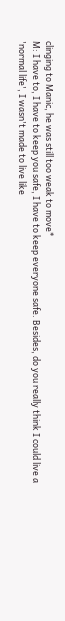clinging to Manic, he was still too weak to move*
M: I have to, I have to keep you safe, I have to keep everyone safe. Besides, do you really think I could live a 'normal life', I wasn't made to live like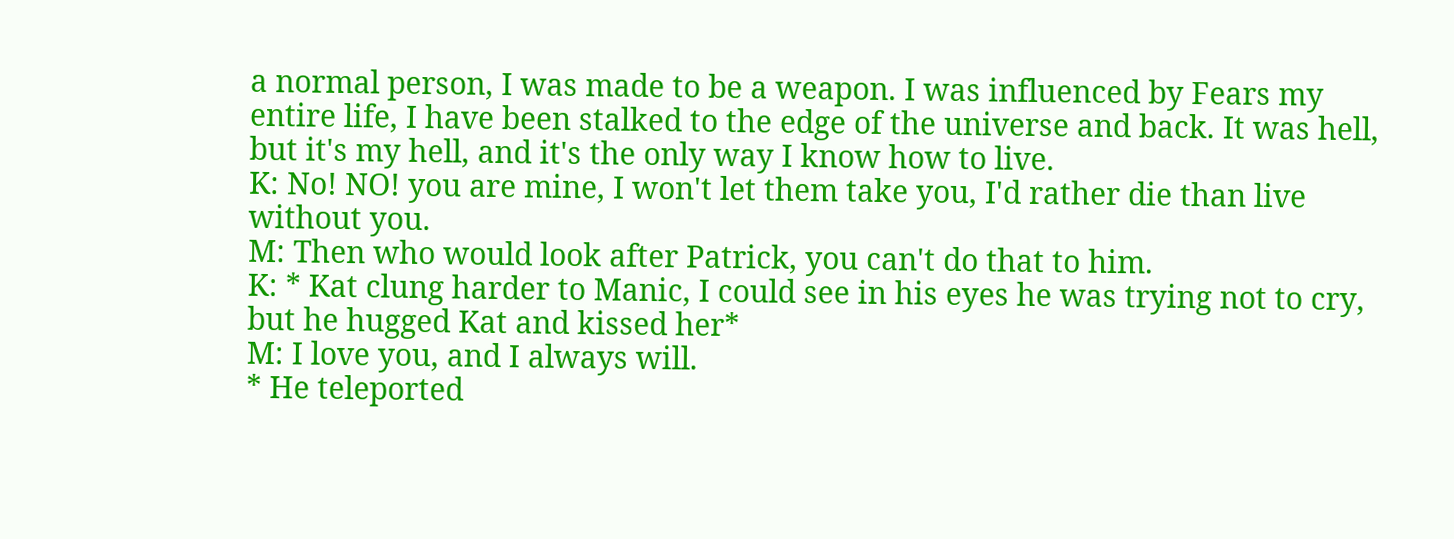a normal person, I was made to be a weapon. I was influenced by Fears my entire life, I have been stalked to the edge of the universe and back. It was hell, but it's my hell, and it's the only way I know how to live.
K: No! NO! you are mine, I won't let them take you, I'd rather die than live without you.
M: Then who would look after Patrick, you can't do that to him.
K: * Kat clung harder to Manic, I could see in his eyes he was trying not to cry, but he hugged Kat and kissed her*
M: I love you, and I always will.
* He teleported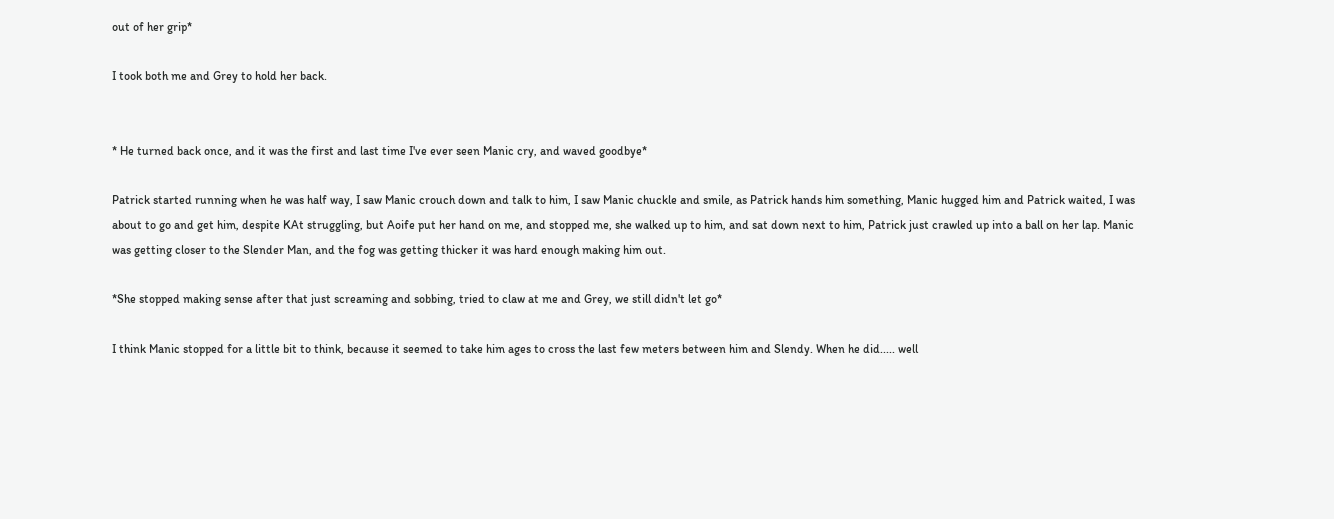out of her grip*

I took both me and Grey to hold her back.


* He turned back once, and it was the first and last time I've ever seen Manic cry, and waved goodbye*

Patrick started running when he was half way, I saw Manic crouch down and talk to him, I saw Manic chuckle and smile, as Patrick hands him something, Manic hugged him and Patrick waited, I was about to go and get him, despite KAt struggling, but Aoife put her hand on me, and stopped me, she walked up to him, and sat down next to him, Patrick just crawled up into a ball on her lap. Manic was getting closer to the Slender Man, and the fog was getting thicker it was hard enough making him out.

*She stopped making sense after that just screaming and sobbing, tried to claw at me and Grey, we still didn't let go*

I think Manic stopped for a little bit to think, because it seemed to take him ages to cross the last few meters between him and Slendy. When he did..... well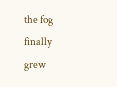the fog finally grew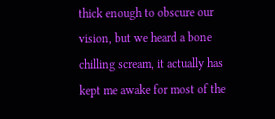thick enough to obscure our vision, but we heard a bone chilling scream, it actually has kept me awake for most of the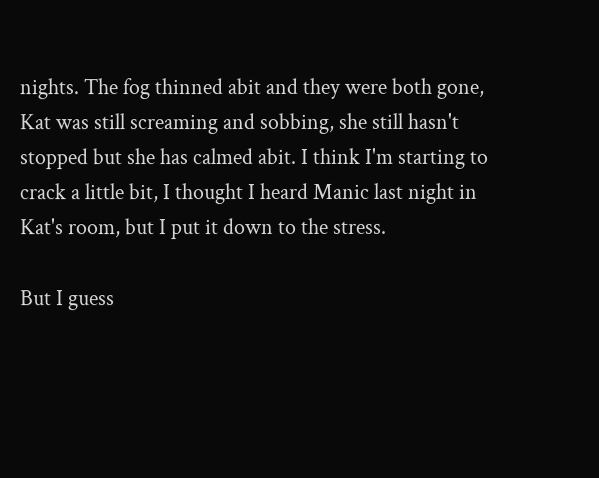nights. The fog thinned abit and they were both gone, Kat was still screaming and sobbing, she still hasn't stopped but she has calmed abit. I think I'm starting to crack a little bit, I thought I heard Manic last night in Kat's room, but I put it down to the stress.

But I guess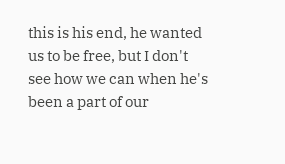this is his end, he wanted us to be free, but I don't see how we can when he's been a part of our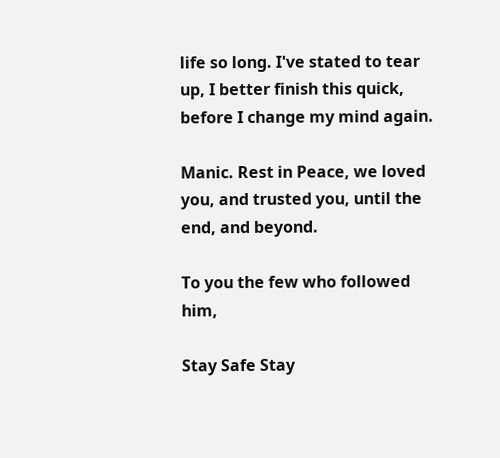life so long. I've stated to tear up, I better finish this quick, before I change my mind again.

Manic. Rest in Peace, we loved you, and trusted you, until the end, and beyond.

To you the few who followed him,

Stay Safe Stay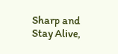Sharp and Stay Alive,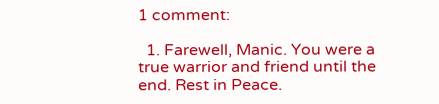1 comment:

  1. Farewell, Manic. You were a true warrior and friend until the end. Rest in Peace.